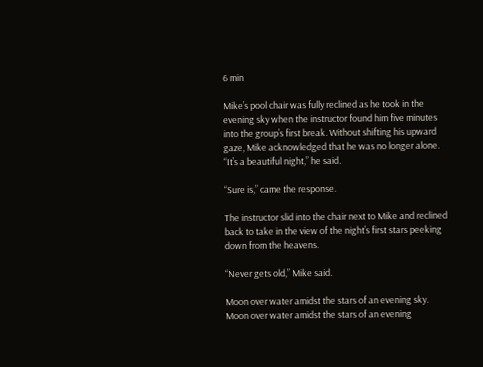6 min

Mike’s pool chair was fully reclined as he took in the evening sky when the instructor found him five minutes into the group’s first break. Without shifting his upward gaze, Mike acknowledged that he was no longer alone. “It’s a beautiful night,” he said.

“Sure is,” came the response.

The instructor slid into the chair next to Mike and reclined back to take in the view of the night’s first stars peeking down from the heavens.

“Never gets old,” Mike said.

Moon over water amidst the stars of an evening sky.
Moon over water amidst the stars of an evening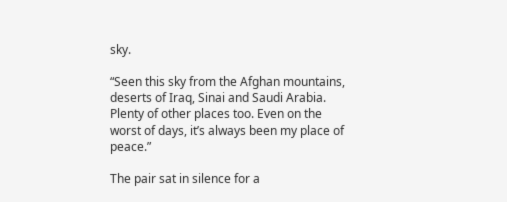sky.

“Seen this sky from the Afghan mountains, deserts of Iraq, Sinai and Saudi Arabia. Plenty of other places too. Even on the worst of days, it’s always been my place of peace.”

The pair sat in silence for a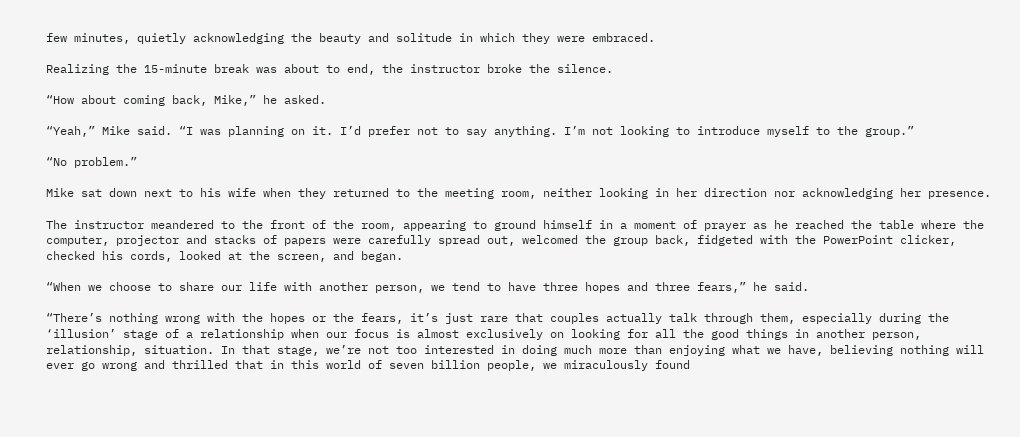few minutes, quietly acknowledging the beauty and solitude in which they were embraced.

Realizing the 15-minute break was about to end, the instructor broke the silence.

“How about coming back, Mike,” he asked.

“Yeah,” Mike said. “I was planning on it. I’d prefer not to say anything. I’m not looking to introduce myself to the group.”

“No problem.”

Mike sat down next to his wife when they returned to the meeting room, neither looking in her direction nor acknowledging her presence.

The instructor meandered to the front of the room, appearing to ground himself in a moment of prayer as he reached the table where the computer, projector and stacks of papers were carefully spread out, welcomed the group back, fidgeted with the PowerPoint clicker, checked his cords, looked at the screen, and began.

“When we choose to share our life with another person, we tend to have three hopes and three fears,” he said.

“There’s nothing wrong with the hopes or the fears, it’s just rare that couples actually talk through them, especially during the ‘illusion’ stage of a relationship when our focus is almost exclusively on looking for all the good things in another person, relationship, situation. In that stage, we’re not too interested in doing much more than enjoying what we have, believing nothing will ever go wrong and thrilled that in this world of seven billion people, we miraculously found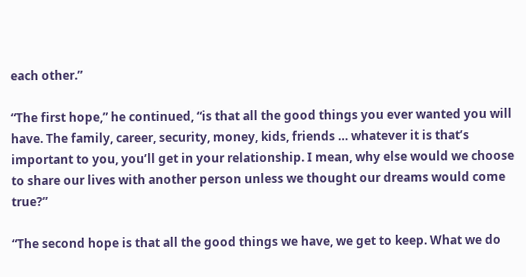each other.”

“The first hope,” he continued, “is that all the good things you ever wanted you will have. The family, career, security, money, kids, friends … whatever it is that’s important to you, you’ll get in your relationship. I mean, why else would we choose to share our lives with another person unless we thought our dreams would come true?”

“The second hope is that all the good things we have, we get to keep. What we do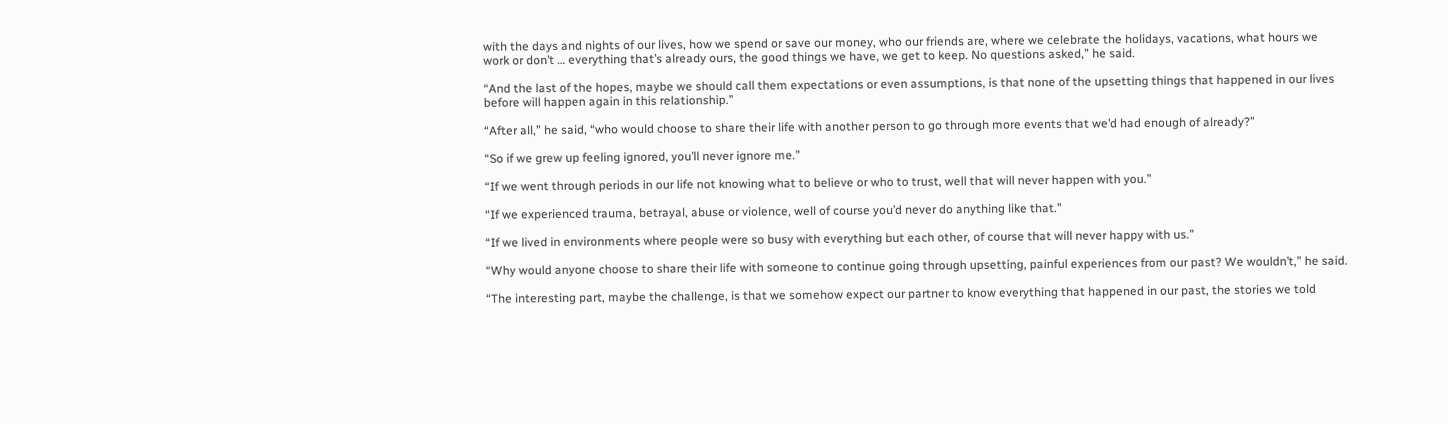with the days and nights of our lives, how we spend or save our money, who our friends are, where we celebrate the holidays, vacations, what hours we work or don’t … everything that’s already ours, the good things we have, we get to keep. No questions asked,” he said.

“And the last of the hopes, maybe we should call them expectations or even assumptions, is that none of the upsetting things that happened in our lives before will happen again in this relationship.”

“After all,” he said, “who would choose to share their life with another person to go through more events that we’d had enough of already?”

“So if we grew up feeling ignored, you’ll never ignore me.”

“If we went through periods in our life not knowing what to believe or who to trust, well that will never happen with you.”

“If we experienced trauma, betrayal, abuse or violence, well of course you’d never do anything like that.”

“If we lived in environments where people were so busy with everything but each other, of course that will never happy with us.”

“Why would anyone choose to share their life with someone to continue going through upsetting, painful experiences from our past? We wouldn’t,” he said.

“The interesting part, maybe the challenge, is that we somehow expect our partner to know everything that happened in our past, the stories we told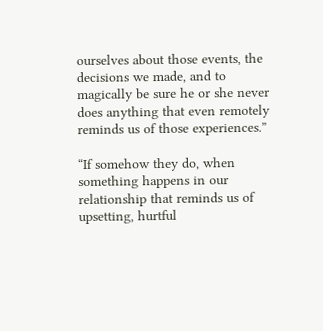ourselves about those events, the decisions we made, and to magically be sure he or she never does anything that even remotely reminds us of those experiences.”

“If somehow they do, when something happens in our relationship that reminds us of upsetting, hurtful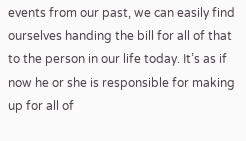events from our past, we can easily find ourselves handing the bill for all of that to the person in our life today. It’s as if now he or she is responsible for making up for all of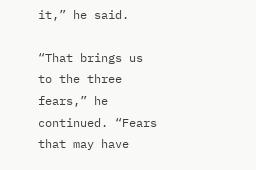it,” he said.

“That brings us to the three fears,” he continued. “Fears that may have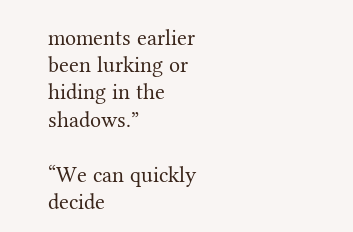moments earlier been lurking or hiding in the shadows.”

“We can quickly decide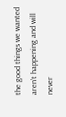the good things we wanted aren’t happening and will never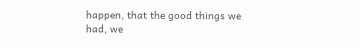happen, that the good things we had, we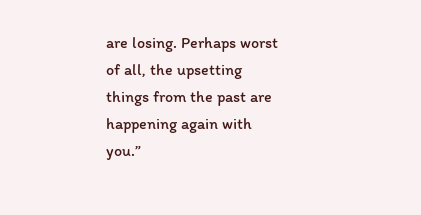are losing. Perhaps worst of all, the upsetting things from the past are happening again with you.”